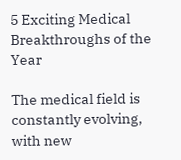5 Exciting Medical Breakthroughs of the Year

The medical field is constantly evolving, with new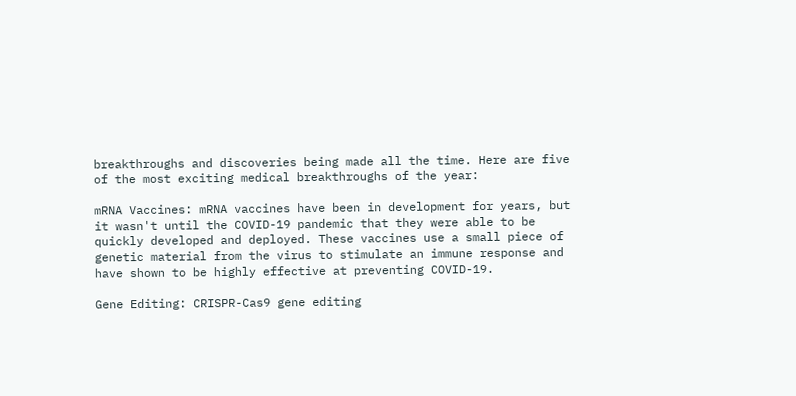breakthroughs and discoveries being made all the time. Here are five of the most exciting medical breakthroughs of the year:

mRNA Vaccines: mRNA vaccines have been in development for years, but it wasn't until the COVID-19 pandemic that they were able to be quickly developed and deployed. These vaccines use a small piece of genetic material from the virus to stimulate an immune response and have shown to be highly effective at preventing COVID-19.

Gene Editing: CRISPR-Cas9 gene editing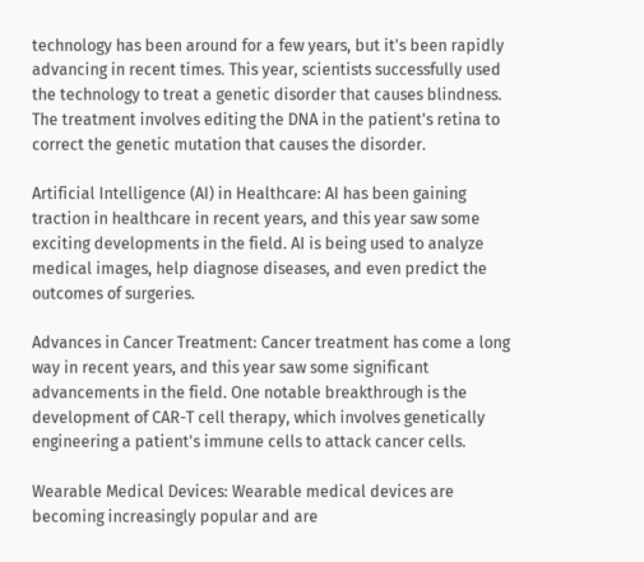technology has been around for a few years, but it's been rapidly advancing in recent times. This year, scientists successfully used the technology to treat a genetic disorder that causes blindness. The treatment involves editing the DNA in the patient's retina to correct the genetic mutation that causes the disorder.

Artificial Intelligence (AI) in Healthcare: AI has been gaining traction in healthcare in recent years, and this year saw some exciting developments in the field. AI is being used to analyze medical images, help diagnose diseases, and even predict the outcomes of surgeries.

Advances in Cancer Treatment: Cancer treatment has come a long way in recent years, and this year saw some significant advancements in the field. One notable breakthrough is the development of CAR-T cell therapy, which involves genetically engineering a patient's immune cells to attack cancer cells.

Wearable Medical Devices: Wearable medical devices are becoming increasingly popular and are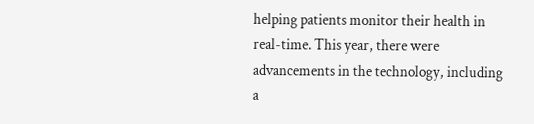helping patients monitor their health in real-time. This year, there were advancements in the technology, including a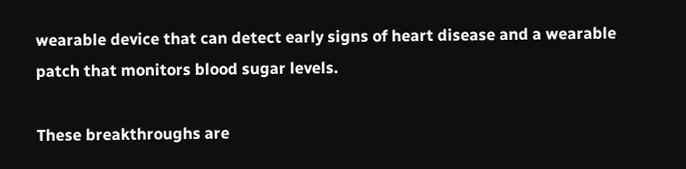wearable device that can detect early signs of heart disease and a wearable patch that monitors blood sugar levels.

These breakthroughs are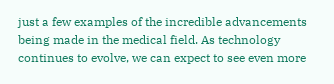just a few examples of the incredible advancements being made in the medical field. As technology continues to evolve, we can expect to see even more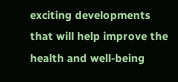exciting developments that will help improve the health and well-being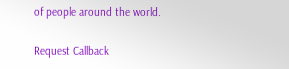of people around the world.

Request Callback